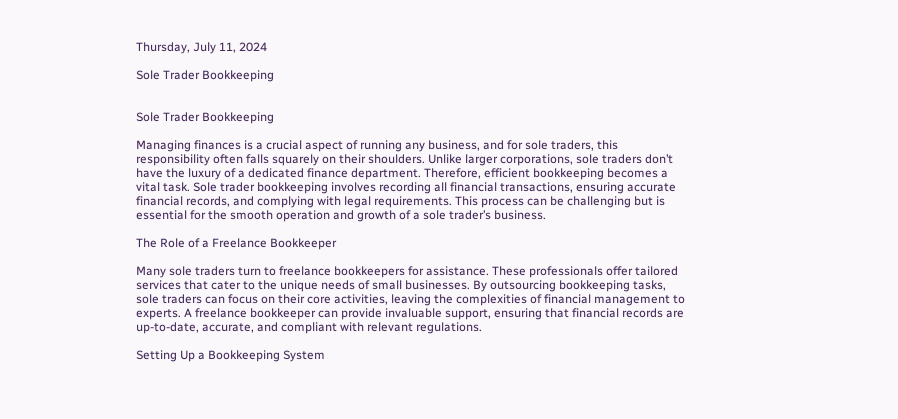Thursday, July 11, 2024

Sole Trader Bookkeeping


Sole Trader Bookkeeping

Managing finances is a crucial aspect of running any business, and for sole traders, this responsibility often falls squarely on their shoulders. Unlike larger corporations, sole traders don’t have the luxury of a dedicated finance department. Therefore, efficient bookkeeping becomes a vital task. Sole trader bookkeeping involves recording all financial transactions, ensuring accurate financial records, and complying with legal requirements. This process can be challenging but is essential for the smooth operation and growth of a sole trader’s business.

The Role of a Freelance Bookkeeper

Many sole traders turn to freelance bookkeepers for assistance. These professionals offer tailored services that cater to the unique needs of small businesses. By outsourcing bookkeeping tasks, sole traders can focus on their core activities, leaving the complexities of financial management to experts. A freelance bookkeeper can provide invaluable support, ensuring that financial records are up-to-date, accurate, and compliant with relevant regulations.

Setting Up a Bookkeeping System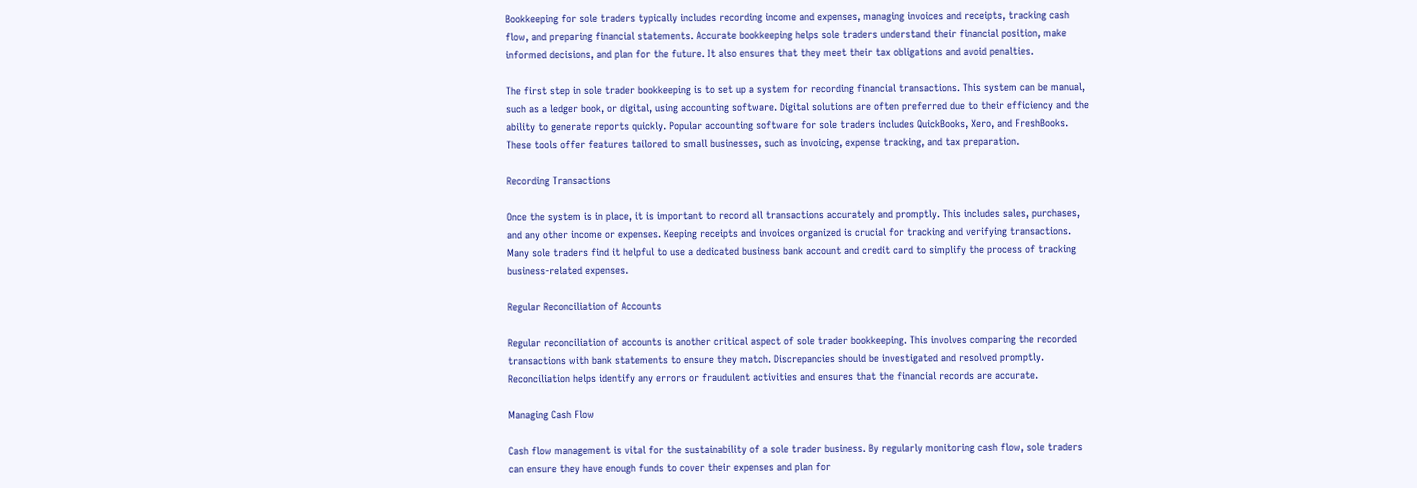Bookkeeping for sole traders typically includes recording income and expenses, managing invoices and receipts, tracking cash flow, and preparing financial statements. Accurate bookkeeping helps sole traders understand their financial position, make informed decisions, and plan for the future. It also ensures that they meet their tax obligations and avoid penalties.

The first step in sole trader bookkeeping is to set up a system for recording financial transactions. This system can be manual, such as a ledger book, or digital, using accounting software. Digital solutions are often preferred due to their efficiency and the ability to generate reports quickly. Popular accounting software for sole traders includes QuickBooks, Xero, and FreshBooks. These tools offer features tailored to small businesses, such as invoicing, expense tracking, and tax preparation.

Recording Transactions

Once the system is in place, it is important to record all transactions accurately and promptly. This includes sales, purchases, and any other income or expenses. Keeping receipts and invoices organized is crucial for tracking and verifying transactions. Many sole traders find it helpful to use a dedicated business bank account and credit card to simplify the process of tracking business-related expenses.

Regular Reconciliation of Accounts

Regular reconciliation of accounts is another critical aspect of sole trader bookkeeping. This involves comparing the recorded transactions with bank statements to ensure they match. Discrepancies should be investigated and resolved promptly. Reconciliation helps identify any errors or fraudulent activities and ensures that the financial records are accurate.

Managing Cash Flow

Cash flow management is vital for the sustainability of a sole trader business. By regularly monitoring cash flow, sole traders can ensure they have enough funds to cover their expenses and plan for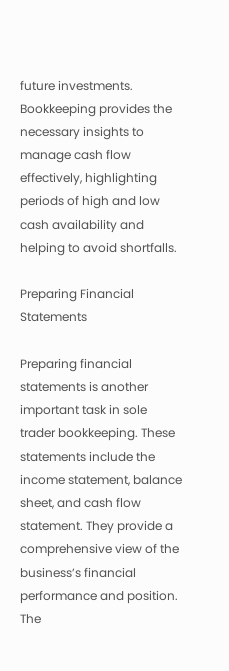future investments. Bookkeeping provides the necessary insights to manage cash flow effectively, highlighting periods of high and low cash availability and helping to avoid shortfalls.

Preparing Financial Statements

Preparing financial statements is another important task in sole trader bookkeeping. These statements include the income statement, balance sheet, and cash flow statement. They provide a comprehensive view of the business’s financial performance and position. The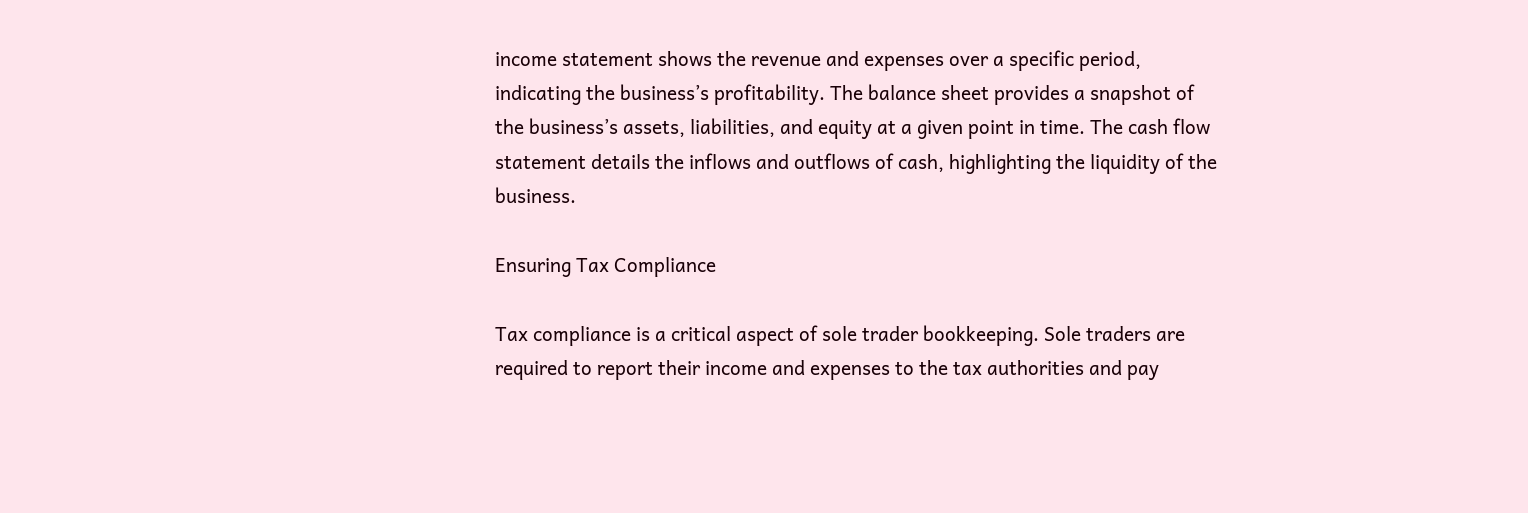income statement shows the revenue and expenses over a specific period, indicating the business’s profitability. The balance sheet provides a snapshot of the business’s assets, liabilities, and equity at a given point in time. The cash flow statement details the inflows and outflows of cash, highlighting the liquidity of the business.

Ensuring Tax Compliance

Tax compliance is a critical aspect of sole trader bookkeeping. Sole traders are required to report their income and expenses to the tax authorities and pay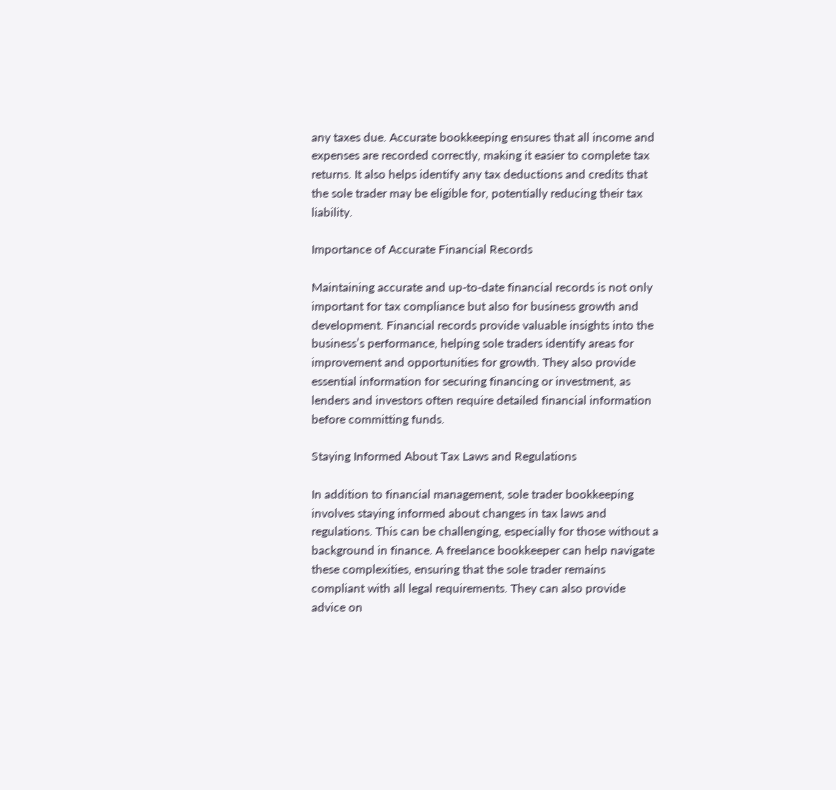any taxes due. Accurate bookkeeping ensures that all income and expenses are recorded correctly, making it easier to complete tax returns. It also helps identify any tax deductions and credits that the sole trader may be eligible for, potentially reducing their tax liability.

Importance of Accurate Financial Records

Maintaining accurate and up-to-date financial records is not only important for tax compliance but also for business growth and development. Financial records provide valuable insights into the business’s performance, helping sole traders identify areas for improvement and opportunities for growth. They also provide essential information for securing financing or investment, as lenders and investors often require detailed financial information before committing funds.

Staying Informed About Tax Laws and Regulations

In addition to financial management, sole trader bookkeeping involves staying informed about changes in tax laws and regulations. This can be challenging, especially for those without a background in finance. A freelance bookkeeper can help navigate these complexities, ensuring that the sole trader remains compliant with all legal requirements. They can also provide advice on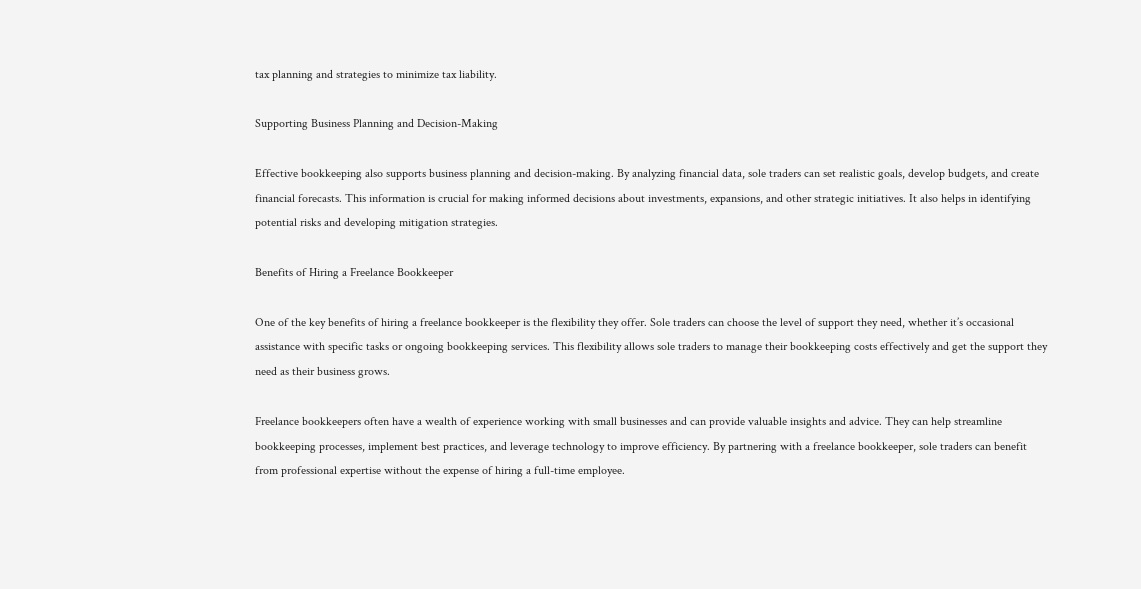tax planning and strategies to minimize tax liability.

Supporting Business Planning and Decision-Making

Effective bookkeeping also supports business planning and decision-making. By analyzing financial data, sole traders can set realistic goals, develop budgets, and create financial forecasts. This information is crucial for making informed decisions about investments, expansions, and other strategic initiatives. It also helps in identifying potential risks and developing mitigation strategies.

Benefits of Hiring a Freelance Bookkeeper

One of the key benefits of hiring a freelance bookkeeper is the flexibility they offer. Sole traders can choose the level of support they need, whether it’s occasional assistance with specific tasks or ongoing bookkeeping services. This flexibility allows sole traders to manage their bookkeeping costs effectively and get the support they need as their business grows.

Freelance bookkeepers often have a wealth of experience working with small businesses and can provide valuable insights and advice. They can help streamline bookkeeping processes, implement best practices, and leverage technology to improve efficiency. By partnering with a freelance bookkeeper, sole traders can benefit from professional expertise without the expense of hiring a full-time employee.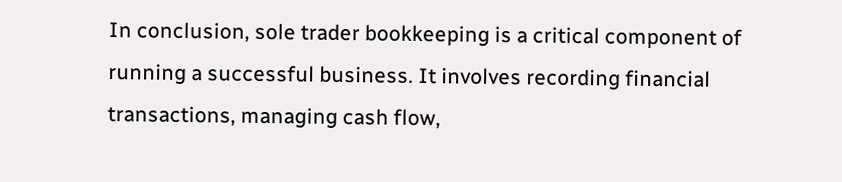In conclusion, sole trader bookkeeping is a critical component of running a successful business. It involves recording financial transactions, managing cash flow,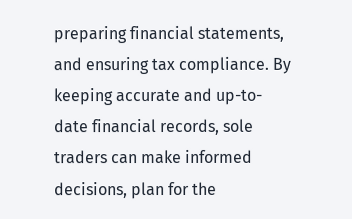preparing financial statements, and ensuring tax compliance. By keeping accurate and up-to-date financial records, sole traders can make informed decisions, plan for the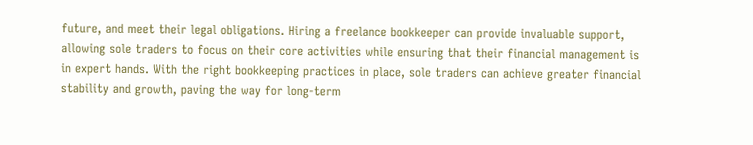future, and meet their legal obligations. Hiring a freelance bookkeeper can provide invaluable support, allowing sole traders to focus on their core activities while ensuring that their financial management is in expert hands. With the right bookkeeping practices in place, sole traders can achieve greater financial stability and growth, paving the way for long-term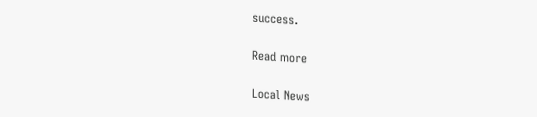success.

Read more

Local News